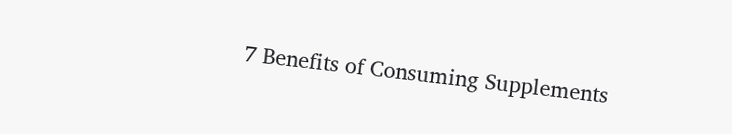7 Benefits of Consuming Supplements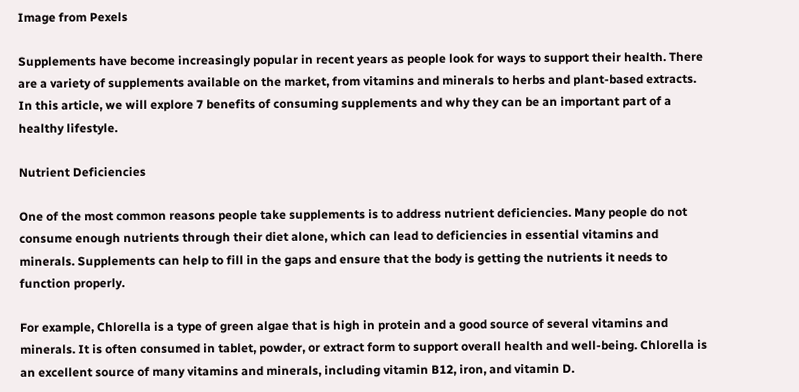Image from Pexels

Supplements have become increasingly popular in recent years as people look for ways to support their health. There are a variety of supplements available on the market, from vitamins and minerals to herbs and plant-based extracts. In this article, we will explore 7 benefits of consuming supplements and why they can be an important part of a healthy lifestyle.

Nutrient Deficiencies

One of the most common reasons people take supplements is to address nutrient deficiencies. Many people do not consume enough nutrients through their diet alone, which can lead to deficiencies in essential vitamins and minerals. Supplements can help to fill in the gaps and ensure that the body is getting the nutrients it needs to function properly.

For example, Chlorella is a type of green algae that is high in protein and a good source of several vitamins and minerals. It is often consumed in tablet, powder, or extract form to support overall health and well-being. Chlorella is an excellent source of many vitamins and minerals, including vitamin B12, iron, and vitamin D.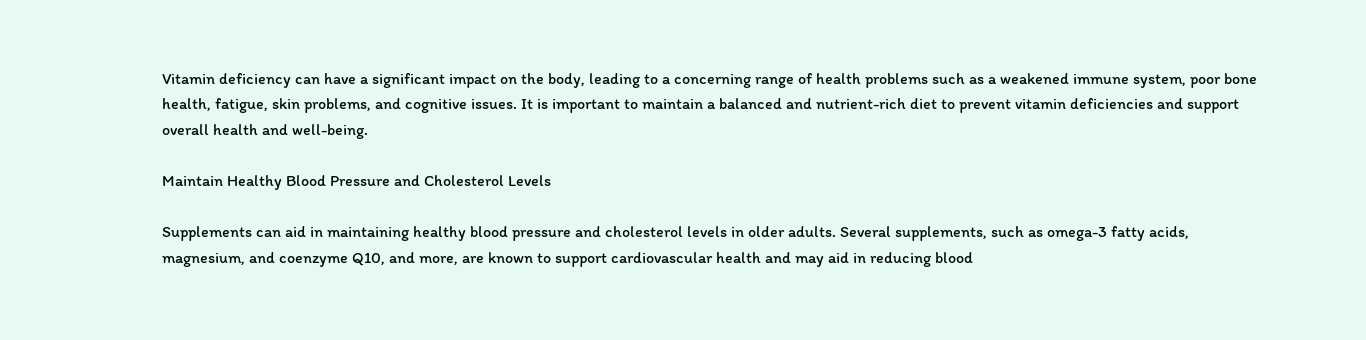Vitamin deficiency can have a significant impact on the body, leading to a concerning range of health problems such as a weakened immune system, poor bone health, fatigue, skin problems, and cognitive issues. It is important to maintain a balanced and nutrient-rich diet to prevent vitamin deficiencies and support overall health and well-being.

Maintain Healthy Blood Pressure and Cholesterol Levels

Supplements can aid in maintaining healthy blood pressure and cholesterol levels in older adults. Several supplements, such as omega-3 fatty acids, magnesium, and coenzyme Q10, and more, are known to support cardiovascular health and may aid in reducing blood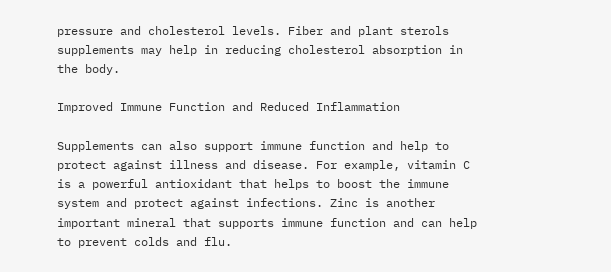pressure and cholesterol levels. Fiber and plant sterols supplements may help in reducing cholesterol absorption in the body.

Improved Immune Function and Reduced Inflammation

Supplements can also support immune function and help to protect against illness and disease. For example, vitamin C is a powerful antioxidant that helps to boost the immune system and protect against infections. Zinc is another important mineral that supports immune function and can help to prevent colds and flu.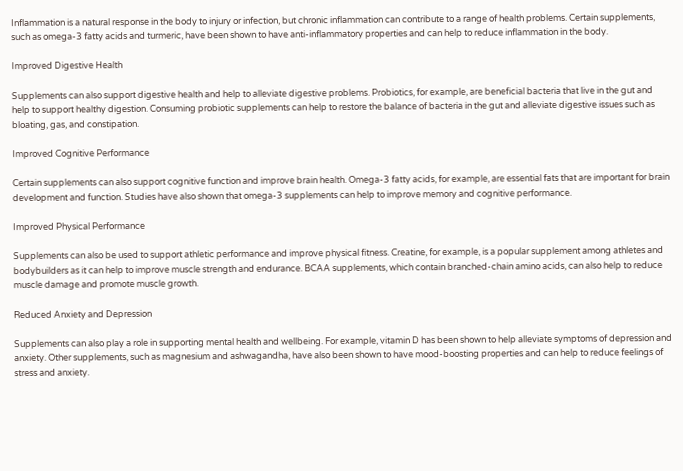Inflammation is a natural response in the body to injury or infection, but chronic inflammation can contribute to a range of health problems. Certain supplements, such as omega-3 fatty acids and turmeric, have been shown to have anti-inflammatory properties and can help to reduce inflammation in the body.

Improved Digestive Health

Supplements can also support digestive health and help to alleviate digestive problems. Probiotics, for example, are beneficial bacteria that live in the gut and help to support healthy digestion. Consuming probiotic supplements can help to restore the balance of bacteria in the gut and alleviate digestive issues such as bloating, gas, and constipation.

Improved Cognitive Performance

Certain supplements can also support cognitive function and improve brain health. Omega-3 fatty acids, for example, are essential fats that are important for brain development and function. Studies have also shown that omega-3 supplements can help to improve memory and cognitive performance.

Improved Physical Performance

Supplements can also be used to support athletic performance and improve physical fitness. Creatine, for example, is a popular supplement among athletes and bodybuilders as it can help to improve muscle strength and endurance. BCAA supplements, which contain branched-chain amino acids, can also help to reduce muscle damage and promote muscle growth.

Reduced Anxiety and Depression

Supplements can also play a role in supporting mental health and wellbeing. For example, vitamin D has been shown to help alleviate symptoms of depression and anxiety. Other supplements, such as magnesium and ashwagandha, have also been shown to have mood-boosting properties and can help to reduce feelings of stress and anxiety.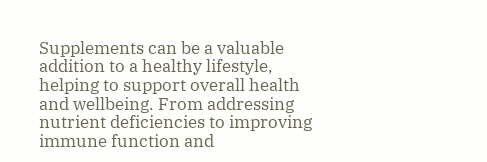Supplements can be a valuable addition to a healthy lifestyle, helping to support overall health and wellbeing. From addressing nutrient deficiencies to improving immune function and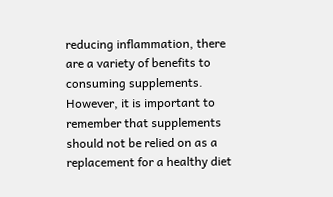reducing inflammation, there are a variety of benefits to consuming supplements. However, it is important to remember that supplements should not be relied on as a replacement for a healthy diet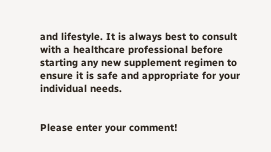and lifestyle. It is always best to consult with a healthcare professional before starting any new supplement regimen to ensure it is safe and appropriate for your individual needs.


Please enter your comment!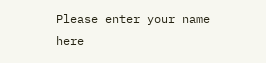Please enter your name here